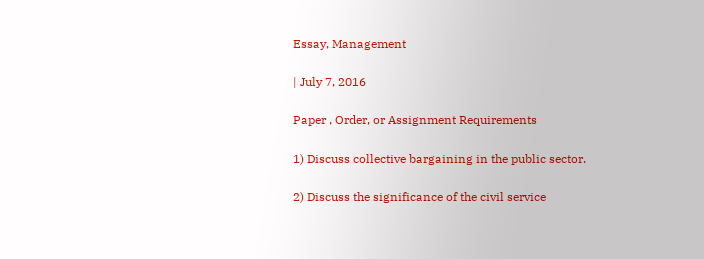Essay, Management

| July 7, 2016

Paper , Order, or Assignment Requirements

1) Discuss collective bargaining in the public sector.

2) Discuss the significance of the civil service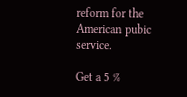reform for the American pubic service.

Get a 5 %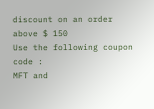discount on an order above $ 150
Use the following coupon code :
MFT and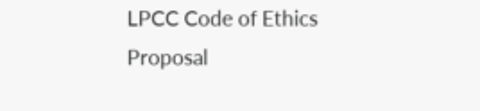LPCC Code of Ethics
Proposal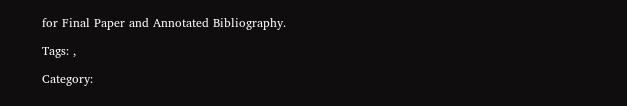for Final Paper and Annotated Bibliography.

Tags: ,

Category: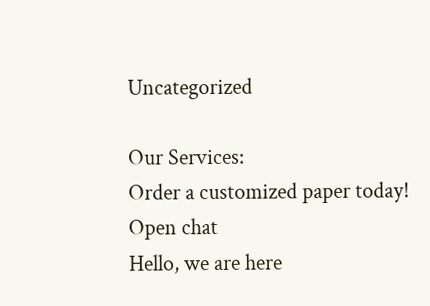Uncategorized

Our Services:
Order a customized paper today!
Open chat
Hello, we are here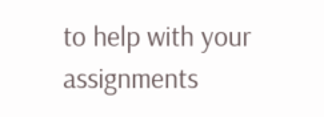to help with your assignments